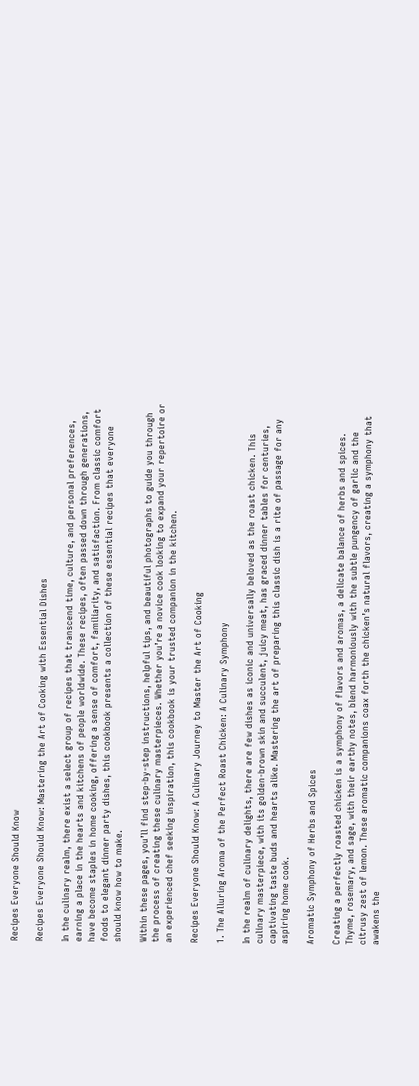Recipes Everyone Should Know

Recipes Everyone Should Know: Mastering the Art of Cooking with Essential Dishes

In the culinary realm, there exist a select group of recipes that transcend time, culture, and personal preferences, earning a place in the hearts and kitchens of people worldwide. These recipes, often passed down through generations, have become staples in home cooking, offering a sense of comfort, familiarity, and satisfaction. From classic comfort foods to elegant dinner party dishes, this cookbook presents a collection of these essential recipes that everyone should know how to make.

Within these pages, you’ll find step-by-step instructions, helpful tips, and beautiful photographs to guide you through the process of creating these culinary masterpieces. Whether you’re a novice cook looking to expand your repertoire or an experienced chef seeking inspiration, this cookbook is your trusted companion in the kitchen.

Recipes Everyone Should Know: A Culinary Journey to Master the Art of Cooking

1. The Alluring Aroma of the Perfect Roast Chicken: A Culinary Symphony

In the realm of culinary delights, there are few dishes as iconic and universally beloved as the roast chicken. This culinary masterpiece, with its golden-brown skin and succulent, juicy meat, has graced dinner tables for centuries, captivating taste buds and hearts alike. Mastering the art of preparing this classic dish is a rite of passage for any aspiring home cook.

Aromatic Symphony of Herbs and Spices

Creating a perfectly roasted chicken is a symphony of flavors and aromas, a delicate balance of herbs and spices. Thyme, rosemary, and sage, with their earthy notes, blend harmoniously with the subtle pungency of garlic and the citrusy zest of lemon. These aromatic companions coax forth the chicken’s natural flavors, creating a symphony that awakens the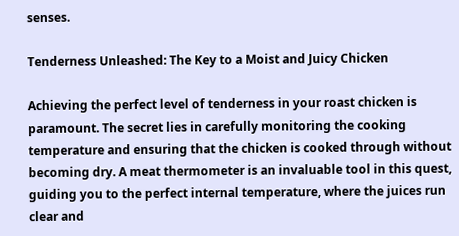senses.

Tenderness Unleashed: The Key to a Moist and Juicy Chicken

Achieving the perfect level of tenderness in your roast chicken is paramount. The secret lies in carefully monitoring the cooking temperature and ensuring that the chicken is cooked through without becoming dry. A meat thermometer is an invaluable tool in this quest, guiding you to the perfect internal temperature, where the juices run clear and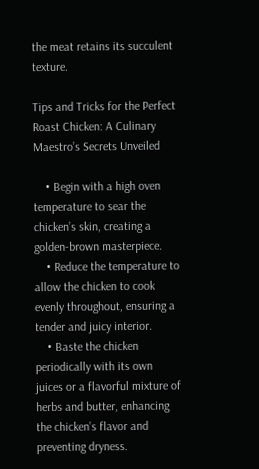the meat retains its succulent texture.

Tips and Tricks for the Perfect Roast Chicken: A Culinary Maestro’s Secrets Unveiled

    • Begin with a high oven temperature to sear the chicken’s skin, creating a golden-brown masterpiece.
    • Reduce the temperature to allow the chicken to cook evenly throughout, ensuring a tender and juicy interior.
    • Baste the chicken periodically with its own juices or a flavorful mixture of herbs and butter, enhancing the chicken’s flavor and preventing dryness.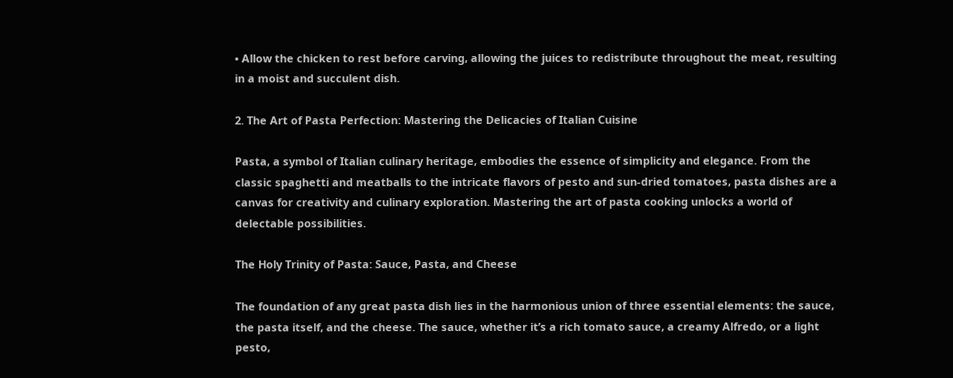• Allow the chicken to rest before carving, allowing the juices to redistribute throughout the meat, resulting in a moist and succulent dish.

2. The Art of Pasta Perfection: Mastering the Delicacies of Italian Cuisine

Pasta, a symbol of Italian culinary heritage, embodies the essence of simplicity and elegance. From the classic spaghetti and meatballs to the intricate flavors of pesto and sun-dried tomatoes, pasta dishes are a canvas for creativity and culinary exploration. Mastering the art of pasta cooking unlocks a world of delectable possibilities.

The Holy Trinity of Pasta: Sauce, Pasta, and Cheese

The foundation of any great pasta dish lies in the harmonious union of three essential elements: the sauce, the pasta itself, and the cheese. The sauce, whether it’s a rich tomato sauce, a creamy Alfredo, or a light pesto,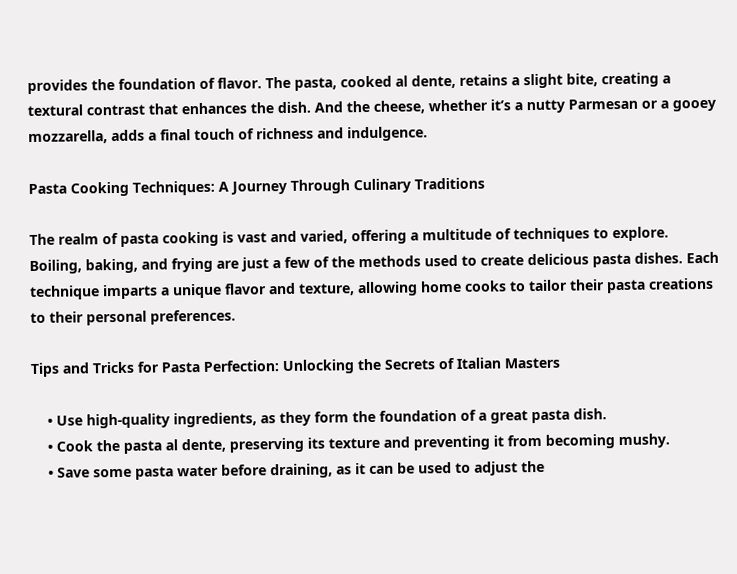provides the foundation of flavor. The pasta, cooked al dente, retains a slight bite, creating a textural contrast that enhances the dish. And the cheese, whether it’s a nutty Parmesan or a gooey mozzarella, adds a final touch of richness and indulgence.

Pasta Cooking Techniques: A Journey Through Culinary Traditions

The realm of pasta cooking is vast and varied, offering a multitude of techniques to explore. Boiling, baking, and frying are just a few of the methods used to create delicious pasta dishes. Each technique imparts a unique flavor and texture, allowing home cooks to tailor their pasta creations to their personal preferences.

Tips and Tricks for Pasta Perfection: Unlocking the Secrets of Italian Masters

    • Use high-quality ingredients, as they form the foundation of a great pasta dish.
    • Cook the pasta al dente, preserving its texture and preventing it from becoming mushy.
    • Save some pasta water before draining, as it can be used to adjust the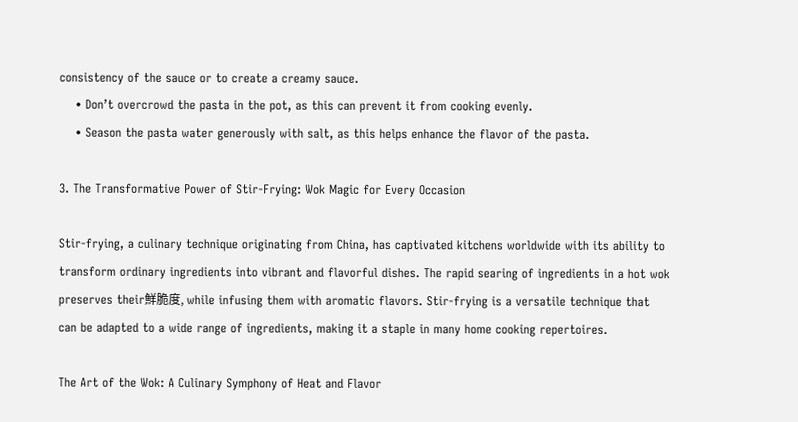consistency of the sauce or to create a creamy sauce.
    • Don’t overcrowd the pasta in the pot, as this can prevent it from cooking evenly.
    • Season the pasta water generously with salt, as this helps enhance the flavor of the pasta.

3. The Transformative Power of Stir-Frying: Wok Magic for Every Occasion

Stir-frying, a culinary technique originating from China, has captivated kitchens worldwide with its ability to transform ordinary ingredients into vibrant and flavorful dishes. The rapid searing of ingredients in a hot wok preserves their鮮脆度, while infusing them with aromatic flavors. Stir-frying is a versatile technique that can be adapted to a wide range of ingredients, making it a staple in many home cooking repertoires.

The Art of the Wok: A Culinary Symphony of Heat and Flavor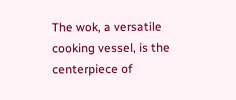The wok, a versatile cooking vessel, is the centerpiece of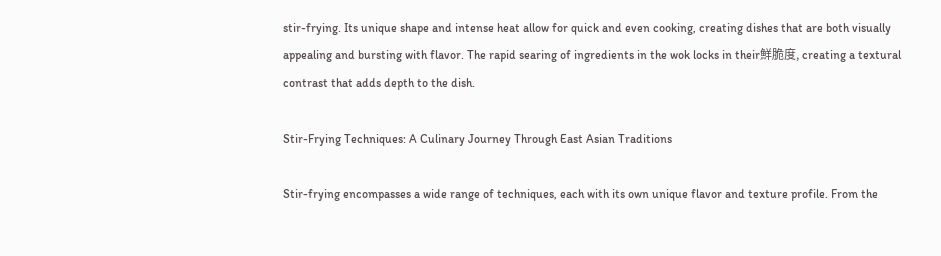stir-frying. Its unique shape and intense heat allow for quick and even cooking, creating dishes that are both visually appealing and bursting with flavor. The rapid searing of ingredients in the wok locks in their鮮脆度, creating a textural contrast that adds depth to the dish.

Stir-Frying Techniques: A Culinary Journey Through East Asian Traditions

Stir-frying encompasses a wide range of techniques, each with its own unique flavor and texture profile. From the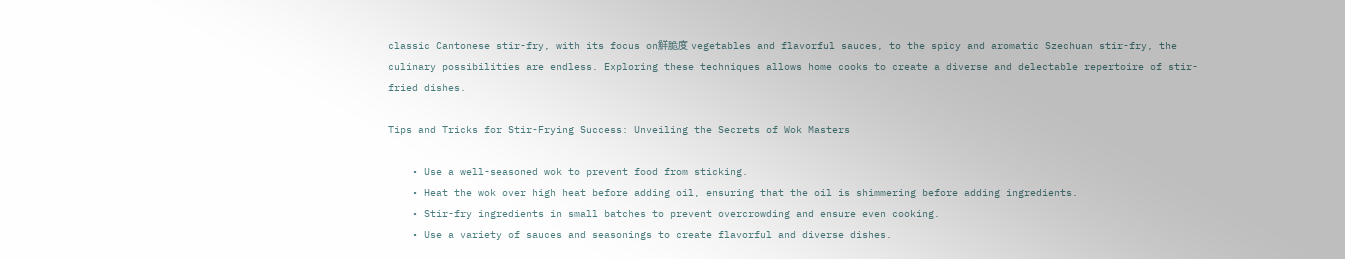classic Cantonese stir-fry, with its focus on鮮脆度 vegetables and flavorful sauces, to the spicy and aromatic Szechuan stir-fry, the culinary possibilities are endless. Exploring these techniques allows home cooks to create a diverse and delectable repertoire of stir-fried dishes.

Tips and Tricks for Stir-Frying Success: Unveiling the Secrets of Wok Masters

    • Use a well-seasoned wok to prevent food from sticking.
    • Heat the wok over high heat before adding oil, ensuring that the oil is shimmering before adding ingredients.
    • Stir-fry ingredients in small batches to prevent overcrowding and ensure even cooking.
    • Use a variety of sauces and seasonings to create flavorful and diverse dishes.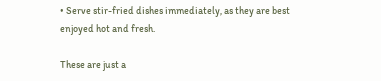• Serve stir-fried dishes immediately, as they are best enjoyed hot and fresh.

These are just a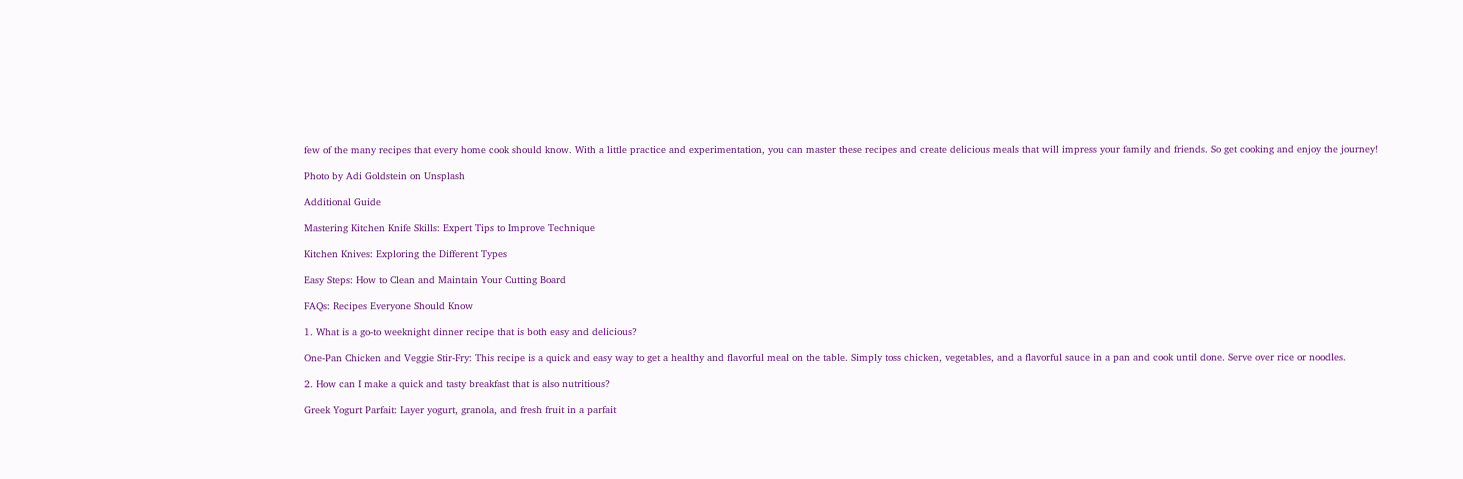few of the many recipes that every home cook should know. With a little practice and experimentation, you can master these recipes and create delicious meals that will impress your family and friends. So get cooking and enjoy the journey!

Photo by Adi Goldstein on Unsplash

Additional Guide

Mastering Kitchen Knife Skills: Expert Tips to Improve Technique

Kitchen Knives: Exploring the Different Types

Easy Steps: How to Clean and Maintain Your Cutting Board

FAQs: Recipes Everyone Should Know

1. What is a go-to weeknight dinner recipe that is both easy and delicious?

One-Pan Chicken and Veggie Stir-Fry: This recipe is a quick and easy way to get a healthy and flavorful meal on the table. Simply toss chicken, vegetables, and a flavorful sauce in a pan and cook until done. Serve over rice or noodles.

2. How can I make a quick and tasty breakfast that is also nutritious?

Greek Yogurt Parfait: Layer yogurt, granola, and fresh fruit in a parfait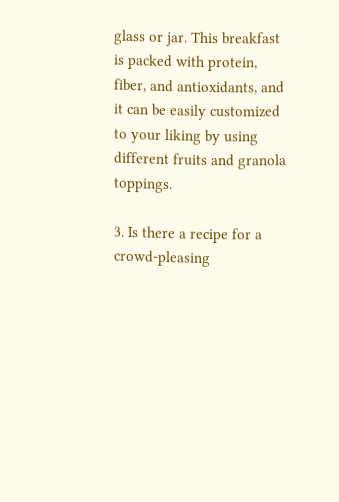glass or jar. This breakfast is packed with protein, fiber, and antioxidants, and it can be easily customized to your liking by using different fruits and granola toppings.

3. Is there a recipe for a crowd-pleasing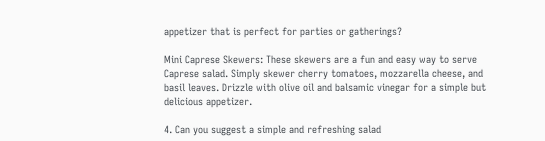appetizer that is perfect for parties or gatherings?

Mini Caprese Skewers: These skewers are a fun and easy way to serve Caprese salad. Simply skewer cherry tomatoes, mozzarella cheese, and basil leaves. Drizzle with olive oil and balsamic vinegar for a simple but delicious appetizer.

4. Can you suggest a simple and refreshing salad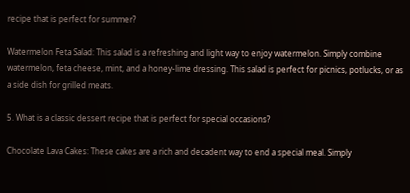recipe that is perfect for summer?

Watermelon Feta Salad: This salad is a refreshing and light way to enjoy watermelon. Simply combine watermelon, feta cheese, mint, and a honey-lime dressing. This salad is perfect for picnics, potlucks, or as a side dish for grilled meats.

5. What is a classic dessert recipe that is perfect for special occasions?

Chocolate Lava Cakes: These cakes are a rich and decadent way to end a special meal. Simply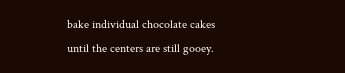bake individual chocolate cakes until the centers are still gooey.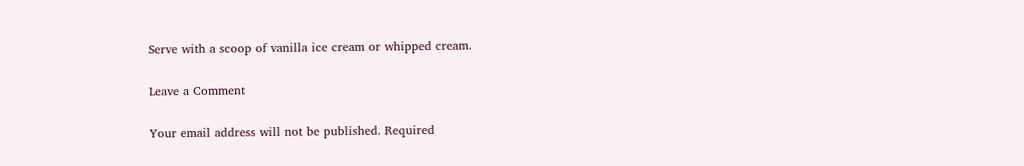Serve with a scoop of vanilla ice cream or whipped cream.

Leave a Comment

Your email address will not be published. Required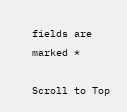fields are marked *

Scroll to Top